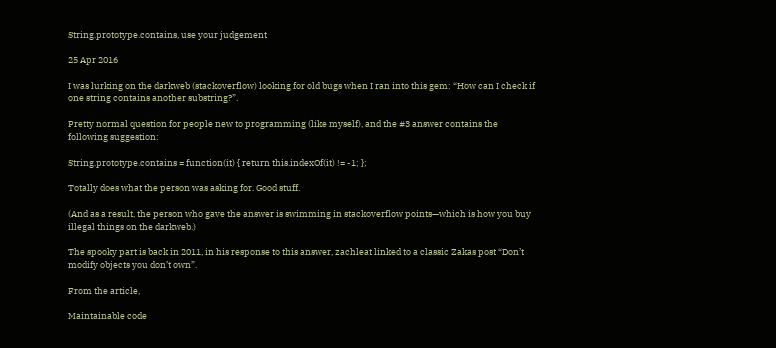String.prototype.contains, use your judgement

25 Apr 2016

I was lurking on the darkweb (stackoverflow) looking for old bugs when I ran into this gem: “How can I check if one string contains another substring?”.

Pretty normal question for people new to programming (like myself), and the #3 answer contains the following suggestion:

String.prototype.contains = function(it) { return this.indexOf(it) != -1; };

Totally does what the person was asking for. Good stuff.

(And as a result, the person who gave the answer is swimming in stackoverflow points—which is how you buy illegal things on the darkweb.)

The spooky part is back in 2011, in his response to this answer, zachleat linked to a classic Zakas post “Don’t modify objects you don’t own”.

From the article,

Maintainable code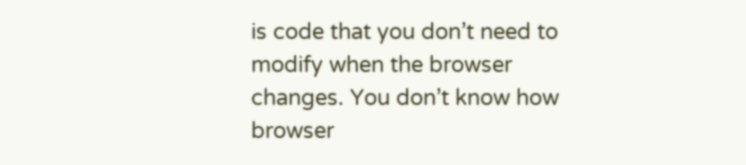is code that you don’t need to modify when the browser changes. You don’t know how browser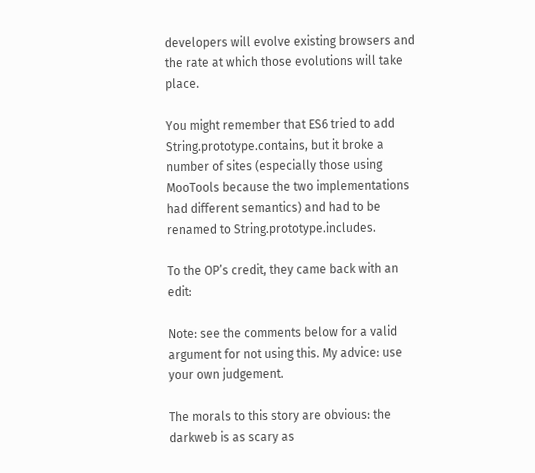developers will evolve existing browsers and the rate at which those evolutions will take place.

You might remember that ES6 tried to add String.prototype.contains, but it broke a number of sites (especially those using MooTools because the two implementations had different semantics) and had to be renamed to String.prototype.includes.

To the OP’s credit, they came back with an edit:

Note: see the comments below for a valid argument for not using this. My advice: use your own judgement.

The morals to this story are obvious: the darkweb is as scary as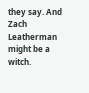they say. And Zach Leatherman might be a witch.